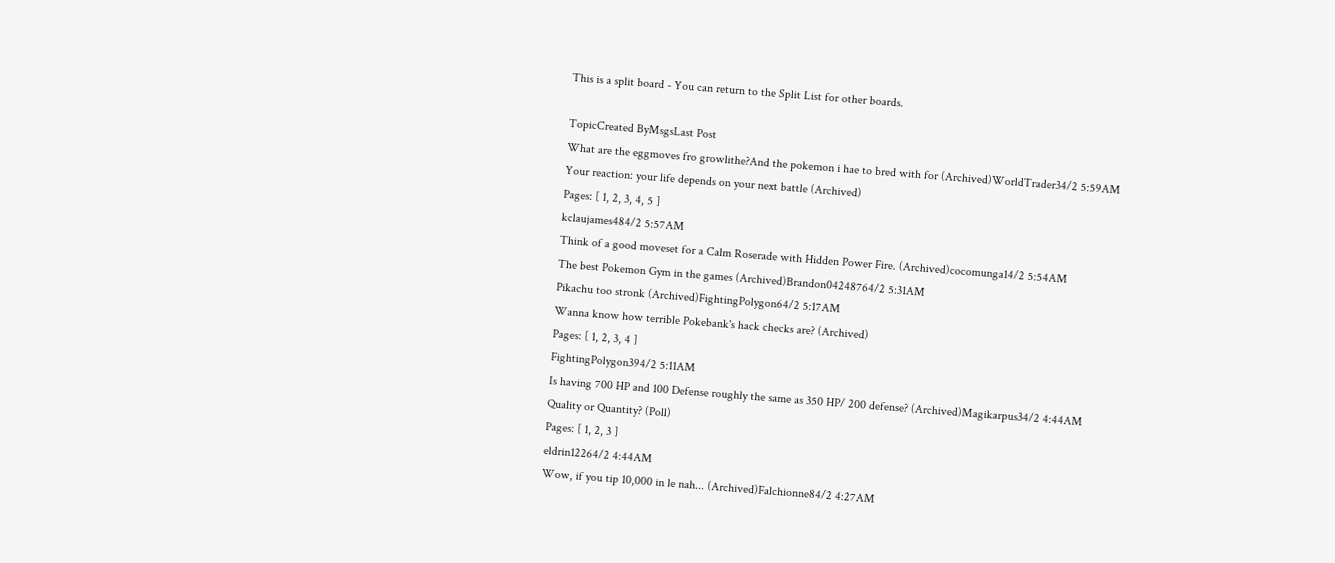This is a split board - You can return to the Split List for other boards.

TopicCreated ByMsgsLast Post
What are the eggmoves fro growlithe?And the pokemon i hae to bred with for (Archived)WorldTrader34/2 5:59AM
Your reaction: your life depends on your next battle (Archived)
Pages: [ 1, 2, 3, 4, 5 ]
kclaujames484/2 5:57AM
Think of a good moveset for a Calm Roserade with Hidden Power Fire. (Archived)cocomunga14/2 5:54AM
The best Pokemon Gym in the games (Archived)Brandon04248764/2 5:31AM
Pikachu too stronk (Archived)FightingPolygon64/2 5:17AM
Wanna know how terrible Pokebank's hack checks are? (Archived)
Pages: [ 1, 2, 3, 4 ]
FightingPolygon394/2 5:11AM
Is having 700 HP and 100 Defense roughly the same as 350 HP/ 200 defense? (Archived)Magikarpus34/2 4:44AM
Quality or Quantity? (Poll)
Pages: [ 1, 2, 3 ]
eldrin12264/2 4:44AM
Wow, if you tip 10,000 in le nah... (Archived)Falchionne84/2 4:27AM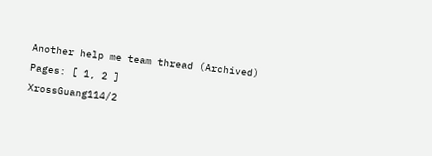Another help me team thread (Archived)
Pages: [ 1, 2 ]
XrossGuang114/2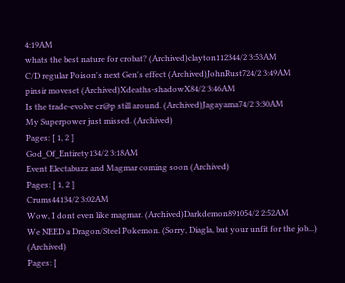4:19AM
whats the best nature for crobat? (Archived)clayton112344/2 3:53AM
C/D regular Poison's next Gen's effect (Archived)JohnRust724/2 3:49AM
pinsir moveset (Archived)Xdeaths-shadowX84/2 3:46AM
Is the trade-evolve cr@p still around. (Archived)Jagayama74/2 3:30AM
My Superpower just missed. (Archived)
Pages: [ 1, 2 ]
God_Of_Entirety134/2 3:18AM
Event Electabuzz and Magmar coming soon (Archived)
Pages: [ 1, 2 ]
Crums44134/2 3:02AM
Wow, I dont even like magmar. (Archived)Darkdemon891054/2 2:52AM
We NEED a Dragon/Steel Pokemon. (Sorry, Diagla, but your unfit for the job...) (Archived)
Pages: [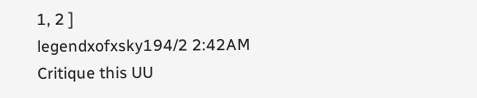1, 2 ]
legendxofxsky194/2 2:42AM
Critique this UU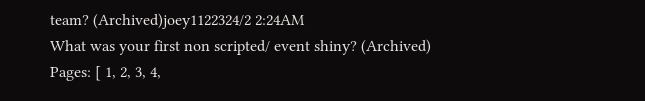team? (Archived)joey1122324/2 2:24AM
What was your first non scripted/ event shiny? (Archived)
Pages: [ 1, 2, 3, 4,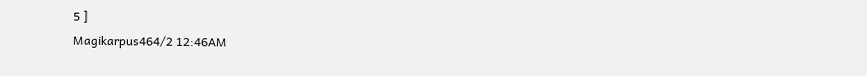5 ]
Magikarpus464/2 12:46AM